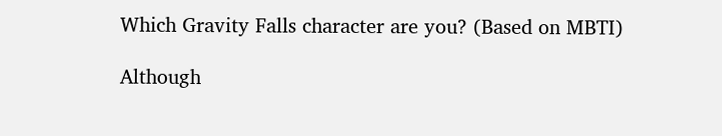Which Gravity Falls character are you? (Based on MBTI)

Although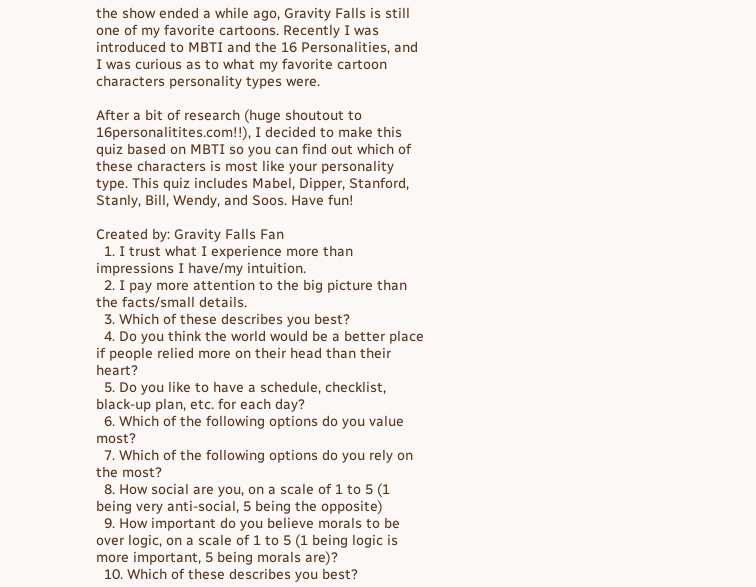the show ended a while ago, Gravity Falls is still one of my favorite cartoons. Recently I was introduced to MBTI and the 16 Personalities, and I was curious as to what my favorite cartoon characters personality types were.

After a bit of research (huge shoutout to 16personalitites.com!!), I decided to make this quiz based on MBTI so you can find out which of these characters is most like your personality type. This quiz includes Mabel, Dipper, Stanford, Stanly, Bill, Wendy, and Soos. Have fun!

Created by: Gravity Falls Fan
  1. I trust what I experience more than impressions I have/my intuition.
  2. I pay more attention to the big picture than the facts/small details.
  3. Which of these describes you best?
  4. Do you think the world would be a better place if people relied more on their head than their heart?
  5. Do you like to have a schedule, checklist, black-up plan, etc. for each day?
  6. Which of the following options do you value most?
  7. Which of the following options do you rely on the most?
  8. How social are you, on a scale of 1 to 5 (1 being very anti-social, 5 being the opposite)
  9. How important do you believe morals to be over logic, on a scale of 1 to 5 (1 being logic is more important, 5 being morals are)?
  10. Which of these describes you best?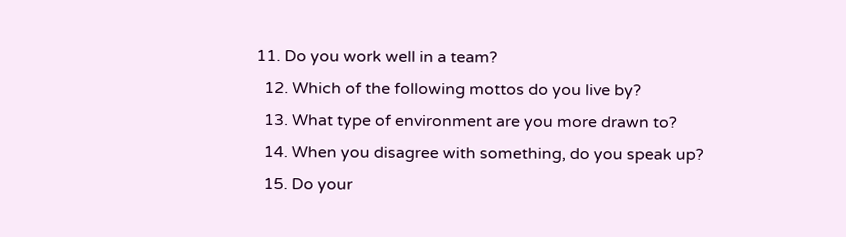11. Do you work well in a team?
  12. Which of the following mottos do you live by?
  13. What type of environment are you more drawn to?
  14. When you disagree with something, do you speak up?
  15. Do your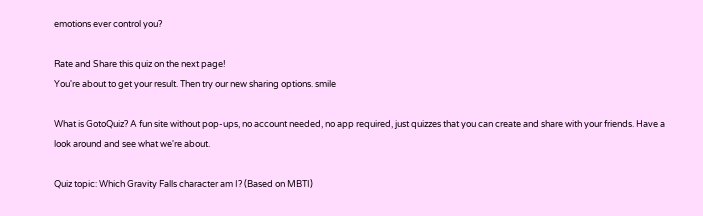emotions ever control you?

Rate and Share this quiz on the next page!
You're about to get your result. Then try our new sharing options. smile

What is GotoQuiz? A fun site without pop-ups, no account needed, no app required, just quizzes that you can create and share with your friends. Have a look around and see what we're about.

Quiz topic: Which Gravity Falls character am I? (Based on MBTI)